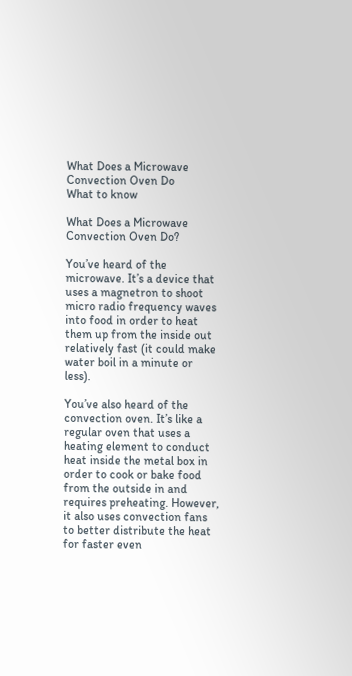What Does a Microwave Convection Oven Do
What to know

What Does a Microwave Convection Oven Do?

You’ve heard of the microwave. It’s a device that uses a magnetron to shoot micro radio frequency waves into food in order to heat them up from the inside out relatively fast (it could make water boil in a minute or less).

You’ve also heard of the convection oven. It’s like a regular oven that uses a heating element to conduct heat inside the metal box in order to cook or bake food from the outside in and requires preheating. However, it also uses convection fans to better distribute the heat for faster even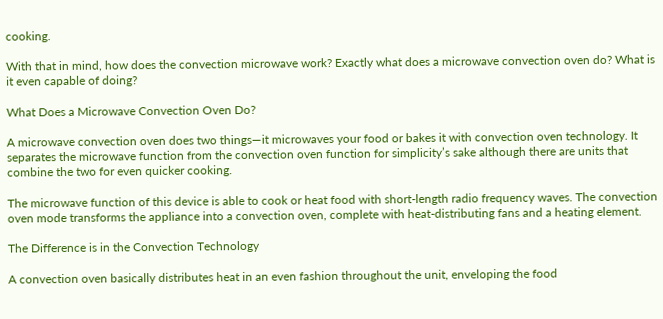cooking.

With that in mind, how does the convection microwave work? Exactly what does a microwave convection oven do? What is it even capable of doing?

What Does a Microwave Convection Oven Do?

A microwave convection oven does two things—it microwaves your food or bakes it with convection oven technology. It separates the microwave function from the convection oven function for simplicity’s sake although there are units that combine the two for even quicker cooking.

The microwave function of this device is able to cook or heat food with short-length radio frequency waves. The convection oven mode transforms the appliance into a convection oven, complete with heat-distributing fans and a heating element.

The Difference is in the Convection Technology

A convection oven basically distributes heat in an even fashion throughout the unit, enveloping the food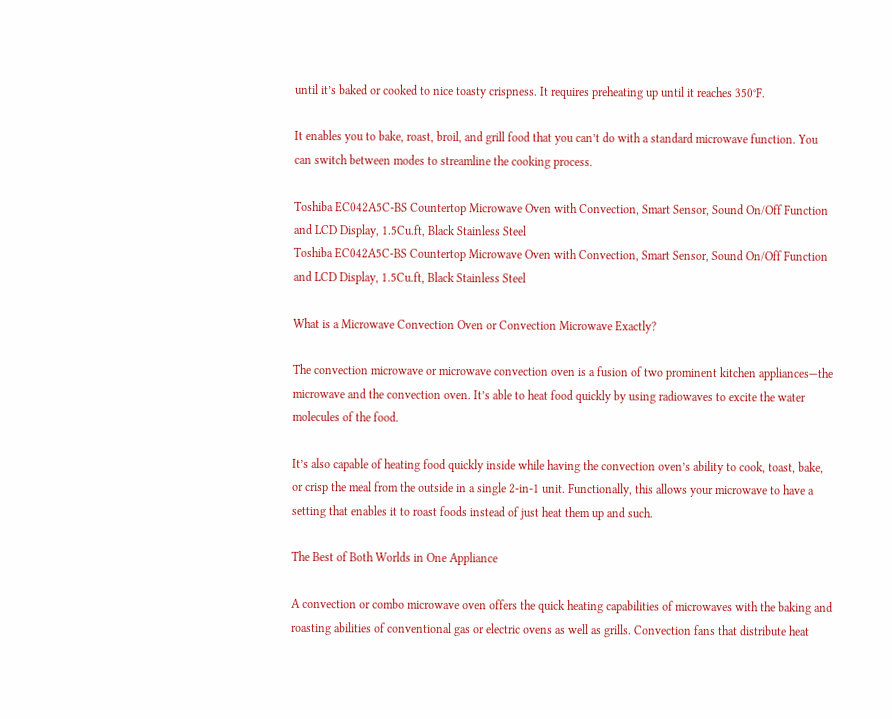until it’s baked or cooked to nice toasty crispness. It requires preheating up until it reaches 350°F.

It enables you to bake, roast, broil, and grill food that you can’t do with a standard microwave function. You can switch between modes to streamline the cooking process.

Toshiba EC042A5C-BS Countertop Microwave Oven with Convection, Smart Sensor, Sound On/Off Function and LCD Display, 1.5Cu.ft, Black Stainless Steel
Toshiba EC042A5C-BS Countertop Microwave Oven with Convection, Smart Sensor, Sound On/Off Function and LCD Display, 1.5Cu.ft, Black Stainless Steel

What is a Microwave Convection Oven or Convection Microwave Exactly?

The convection microwave or microwave convection oven is a fusion of two prominent kitchen appliances—the microwave and the convection oven. It’s able to heat food quickly by using radiowaves to excite the water molecules of the food.

It’s also capable of heating food quickly inside while having the convection oven’s ability to cook, toast, bake, or crisp the meal from the outside in a single 2-in-1 unit. Functionally, this allows your microwave to have a setting that enables it to roast foods instead of just heat them up and such.

The Best of Both Worlds in One Appliance

A convection or combo microwave oven offers the quick heating capabilities of microwaves with the baking and roasting abilities of conventional gas or electric ovens as well as grills. Convection fans that distribute heat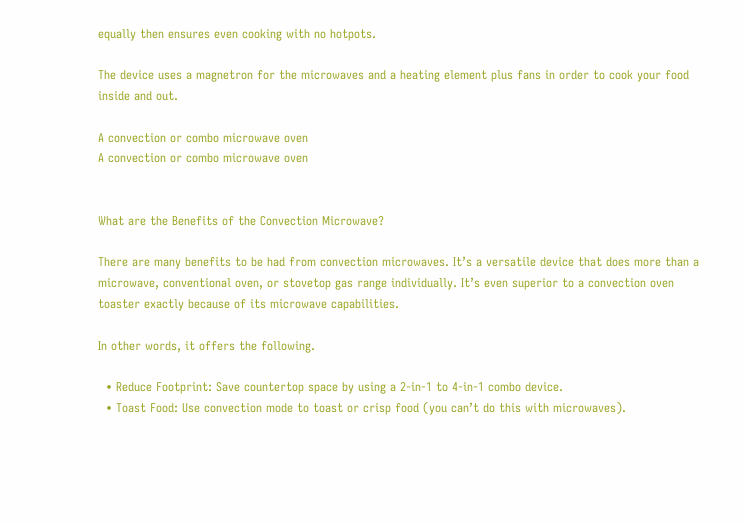equally then ensures even cooking with no hotpots.

The device uses a magnetron for the microwaves and a heating element plus fans in order to cook your food inside and out.

A convection or combo microwave oven
A convection or combo microwave oven


What are the Benefits of the Convection Microwave?

There are many benefits to be had from convection microwaves. It’s a versatile device that does more than a microwave, conventional oven, or stovetop gas range individually. It’s even superior to a convection oven toaster exactly because of its microwave capabilities.

In other words, it offers the following.

  • Reduce Footprint: Save countertop space by using a 2-in-1 to 4-in-1 combo device.
  • Toast Food: Use convection mode to toast or crisp food (you can’t do this with microwaves).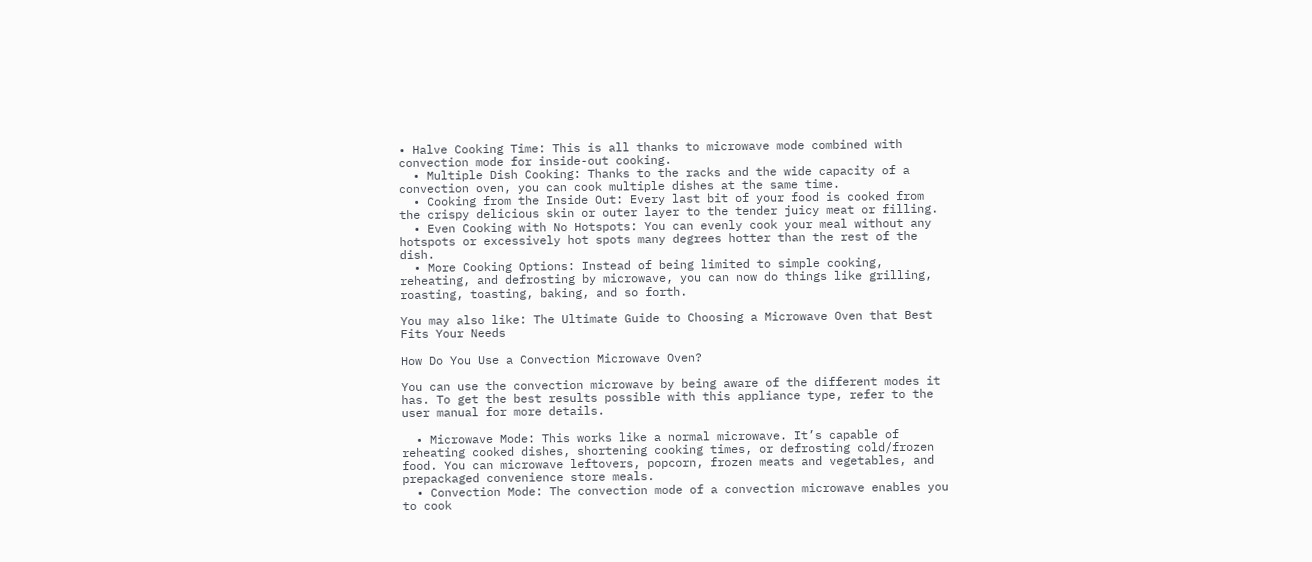• Halve Cooking Time: This is all thanks to microwave mode combined with convection mode for inside-out cooking.
  • Multiple Dish Cooking: Thanks to the racks and the wide capacity of a convection oven, you can cook multiple dishes at the same time.
  • Cooking from the Inside Out: Every last bit of your food is cooked from the crispy delicious skin or outer layer to the tender juicy meat or filling.
  • Even Cooking with No Hotspots: You can evenly cook your meal without any hotspots or excessively hot spots many degrees hotter than the rest of the dish.
  • More Cooking Options: Instead of being limited to simple cooking, reheating, and defrosting by microwave, you can now do things like grilling, roasting, toasting, baking, and so forth.

You may also like: The Ultimate Guide to Choosing a Microwave Oven that Best Fits Your Needs

How Do You Use a Convection Microwave Oven?

You can use the convection microwave by being aware of the different modes it has. To get the best results possible with this appliance type, refer to the user manual for more details.

  • Microwave Mode: This works like a normal microwave. It’s capable of reheating cooked dishes, shortening cooking times, or defrosting cold/frozen food. You can microwave leftovers, popcorn, frozen meats and vegetables, and prepackaged convenience store meals.
  • Convection Mode: The convection mode of a convection microwave enables you to cook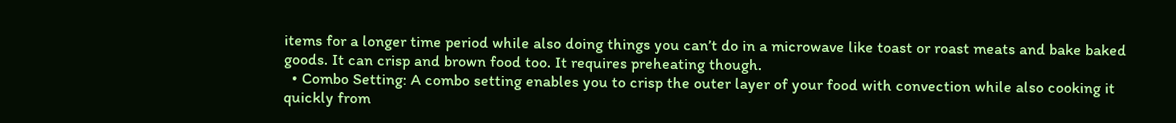items for a longer time period while also doing things you can’t do in a microwave like toast or roast meats and bake baked goods. It can crisp and brown food too. It requires preheating though.
  • Combo Setting: A combo setting enables you to crisp the outer layer of your food with convection while also cooking it quickly from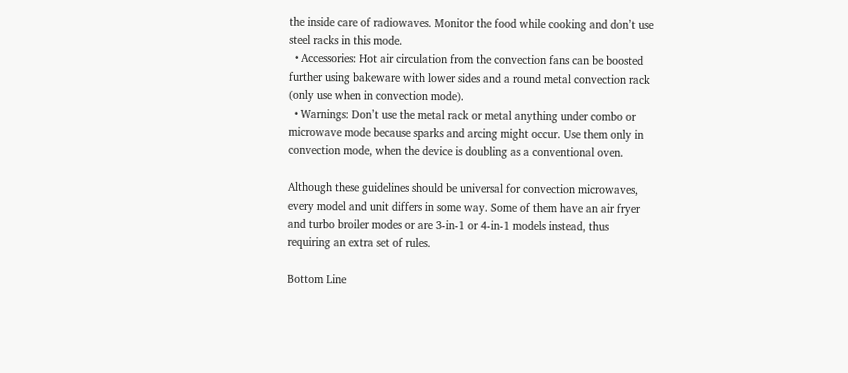the inside care of radiowaves. Monitor the food while cooking and don’t use steel racks in this mode.
  • Accessories: Hot air circulation from the convection fans can be boosted further using bakeware with lower sides and a round metal convection rack (only use when in convection mode).
  • Warnings: Don’t use the metal rack or metal anything under combo or microwave mode because sparks and arcing might occur. Use them only in convection mode, when the device is doubling as a conventional oven.

Although these guidelines should be universal for convection microwaves, every model and unit differs in some way. Some of them have an air fryer and turbo broiler modes or are 3-in-1 or 4-in-1 models instead, thus requiring an extra set of rules.

Bottom Line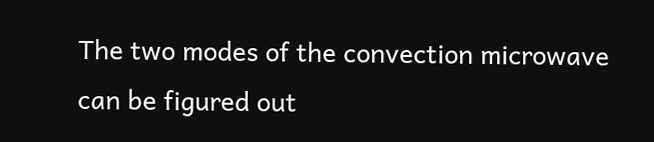The two modes of the convection microwave can be figured out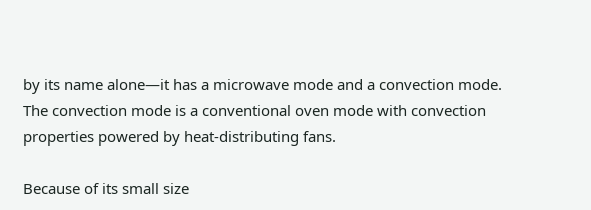by its name alone—it has a microwave mode and a convection mode. The convection mode is a conventional oven mode with convection properties powered by heat-distributing fans.

Because of its small size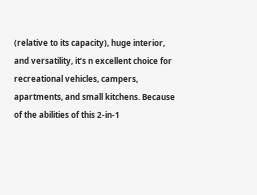(relative to its capacity), huge interior, and versatility, it’s n excellent choice for recreational vehicles, campers, apartments, and small kitchens. Because of the abilities of this 2-in-1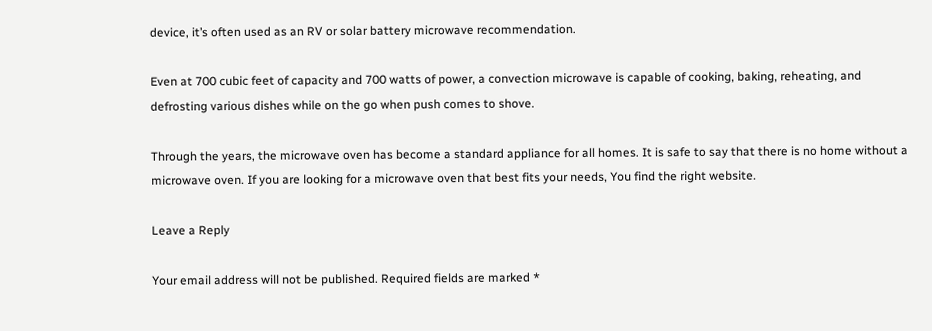device, it’s often used as an RV or solar battery microwave recommendation.

Even at 700 cubic feet of capacity and 700 watts of power, a convection microwave is capable of cooking, baking, reheating, and defrosting various dishes while on the go when push comes to shove.

Through the years, the microwave oven has become a standard appliance for all homes. It is safe to say that there is no home without a microwave oven. If you are looking for a microwave oven that best fits your needs, You find the right website.

Leave a Reply

Your email address will not be published. Required fields are marked *